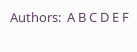Authors:  A B C D E F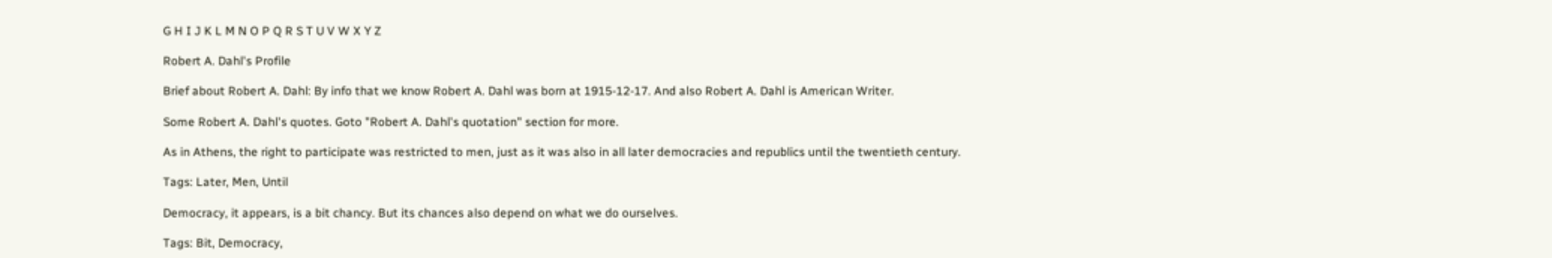G H I J K L M N O P Q R S T U V W X Y Z

Robert A. Dahl's Profile

Brief about Robert A. Dahl: By info that we know Robert A. Dahl was born at 1915-12-17. And also Robert A. Dahl is American Writer.

Some Robert A. Dahl's quotes. Goto "Robert A. Dahl's quotation" section for more.

As in Athens, the right to participate was restricted to men, just as it was also in all later democracies and republics until the twentieth century.

Tags: Later, Men, Until

Democracy, it appears, is a bit chancy. But its chances also depend on what we do ourselves.

Tags: Bit, Democracy,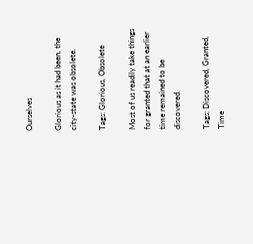Ourselves

Glorious as it had been, the city-state was obsolete.

Tags: Glorious, Obsolete

Most of us readily take things for granted that at an earlier time remained to be discovered.

Tags: Discovered, Granted, Time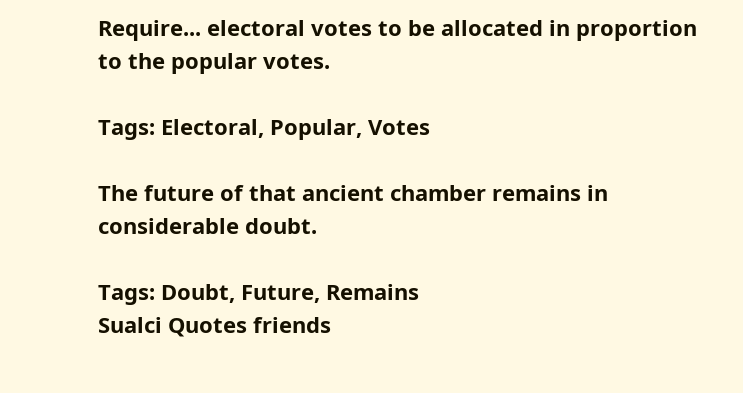Require... electoral votes to be allocated in proportion to the popular votes.

Tags: Electoral, Popular, Votes

The future of that ancient chamber remains in considerable doubt.

Tags: Doubt, Future, Remains
Sualci Quotes friends